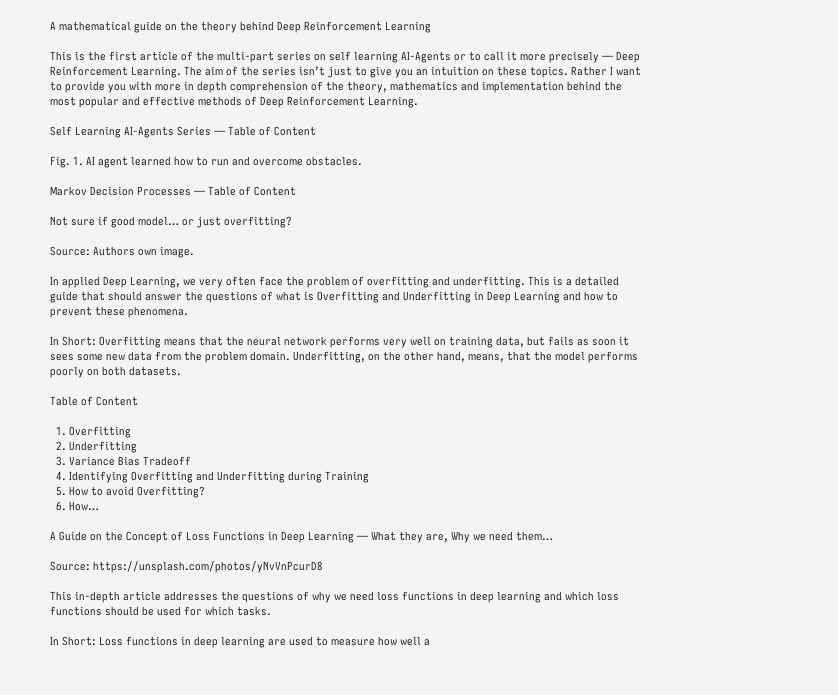A mathematical guide on the theory behind Deep Reinforcement Learning

This is the first article of the multi-part series on self learning AI-Agents or to call it more precisely — Deep Reinforcement Learning. The aim of the series isn’t just to give you an intuition on these topics. Rather I want to provide you with more in depth comprehension of the theory, mathematics and implementation behind the most popular and effective methods of Deep Reinforcement Learning.

Self Learning AI-Agents Series — Table of Content

Fig. 1. AI agent learned how to run and overcome obstacles.

Markov Decision Processes — Table of Content

Not sure if good model… or just overfitting?

Source: Authors own image.

In applied Deep Learning, we very often face the problem of overfitting and underfitting. This is a detailed guide that should answer the questions of what is Overfitting and Underfitting in Deep Learning and how to prevent these phenomena.

In Short: Overfitting means that the neural network performs very well on training data, but fails as soon it sees some new data from the problem domain. Underfitting, on the other hand, means, that the model performs poorly on both datasets.

Table of Content

  1. Overfitting
  2. Underfitting
  3. Variance Bias Tradeoff
  4. Identifying Overfitting and Underfitting during Training
  5. How to avoid Overfitting?
  6. How…

A Guide on the Concept of Loss Functions in Deep Learning — What they are, Why we need them…

Source: https://unsplash.com/photos/yNvVnPcurD8

This in-depth article addresses the questions of why we need loss functions in deep learning and which loss functions should be used for which tasks.

In Short: Loss functions in deep learning are used to measure how well a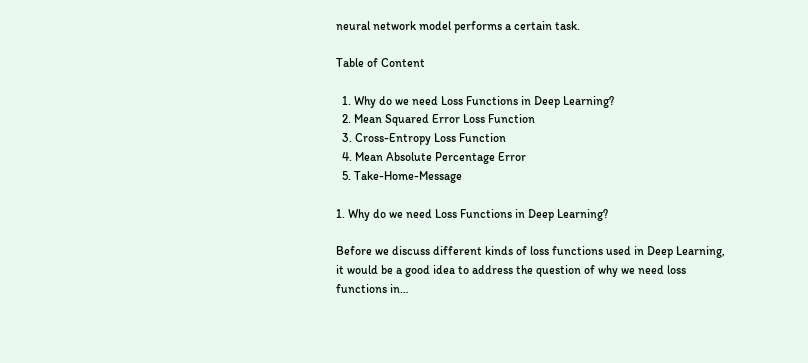neural network model performs a certain task.

Table of Content

  1. Why do we need Loss Functions in Deep Learning?
  2. Mean Squared Error Loss Function
  3. Cross-Entropy Loss Function
  4. Mean Absolute Percentage Error
  5. Take-Home-Message

1. Why do we need Loss Functions in Deep Learning?

Before we discuss different kinds of loss functions used in Deep Learning, it would be a good idea to address the question of why we need loss functions in…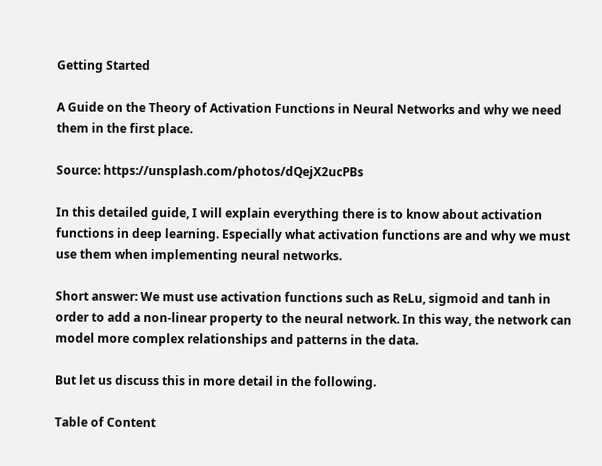Getting Started

A Guide on the Theory of Activation Functions in Neural Networks and why we need them in the first place.

Source: https://unsplash.com/photos/dQejX2ucPBs

In this detailed guide, I will explain everything there is to know about activation functions in deep learning. Especially what activation functions are and why we must use them when implementing neural networks.

Short answer: We must use activation functions such as ReLu, sigmoid and tanh in order to add a non-linear property to the neural network. In this way, the network can model more complex relationships and patterns in the data.

But let us discuss this in more detail in the following.

Table of Content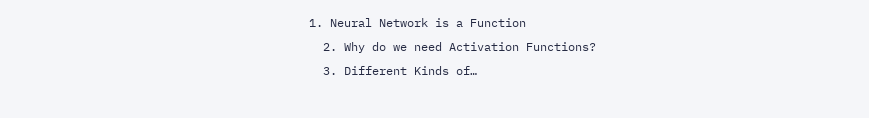1. Neural Network is a Function
  2. Why do we need Activation Functions?
  3. Different Kinds of…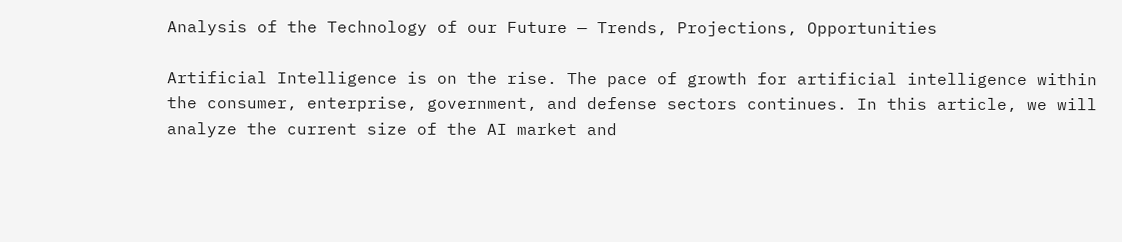Analysis of the Technology of our Future — Trends, Projections, Opportunities

Artificial Intelligence is on the rise. The pace of growth for artificial intelligence within the consumer, enterprise, government, and defense sectors continues. In this article, we will analyze the current size of the AI market and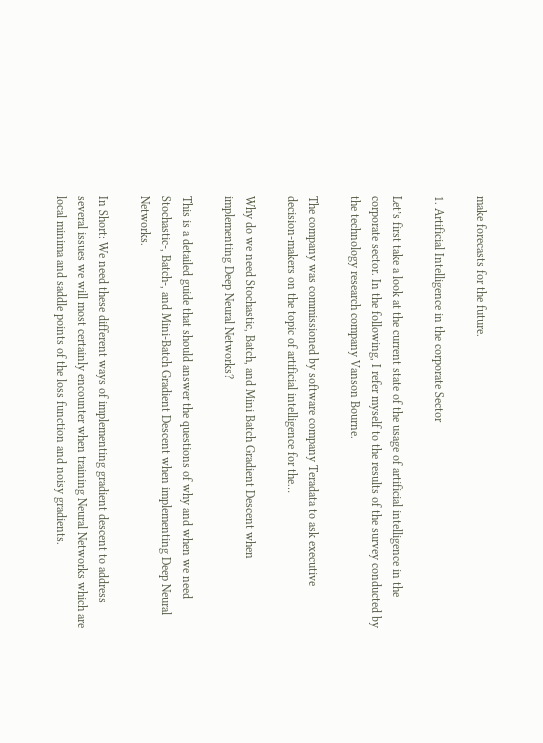make forecasts for the future.

1. Artificial Intelligence in the corporate Sector

Let’s first take a look at the current state of the usage of artificial intelligence in the corporate sector. In the following, I refer myself to the results of the survey conducted by the technology research company Vanson Bourne.

The company was commissioned by software company Teradata to ask executive decision-makers on the topic of artificial intelligence for the…

Why do we need Stochastic, Batch, and Mini Batch Gradient Descent when implementing Deep Neural Networks?

This is a detailed guide that should answer the questions of why and when we need Stochastic-, Batch-, and Mini-Batch Gradient Descent when implementing Deep Neural Networks.

In Short: We need these different ways of implementing gradient descent to address several issues we will most certainly encounter when training Neural Networks which are local minima and saddle points of the loss function and noisy gradients.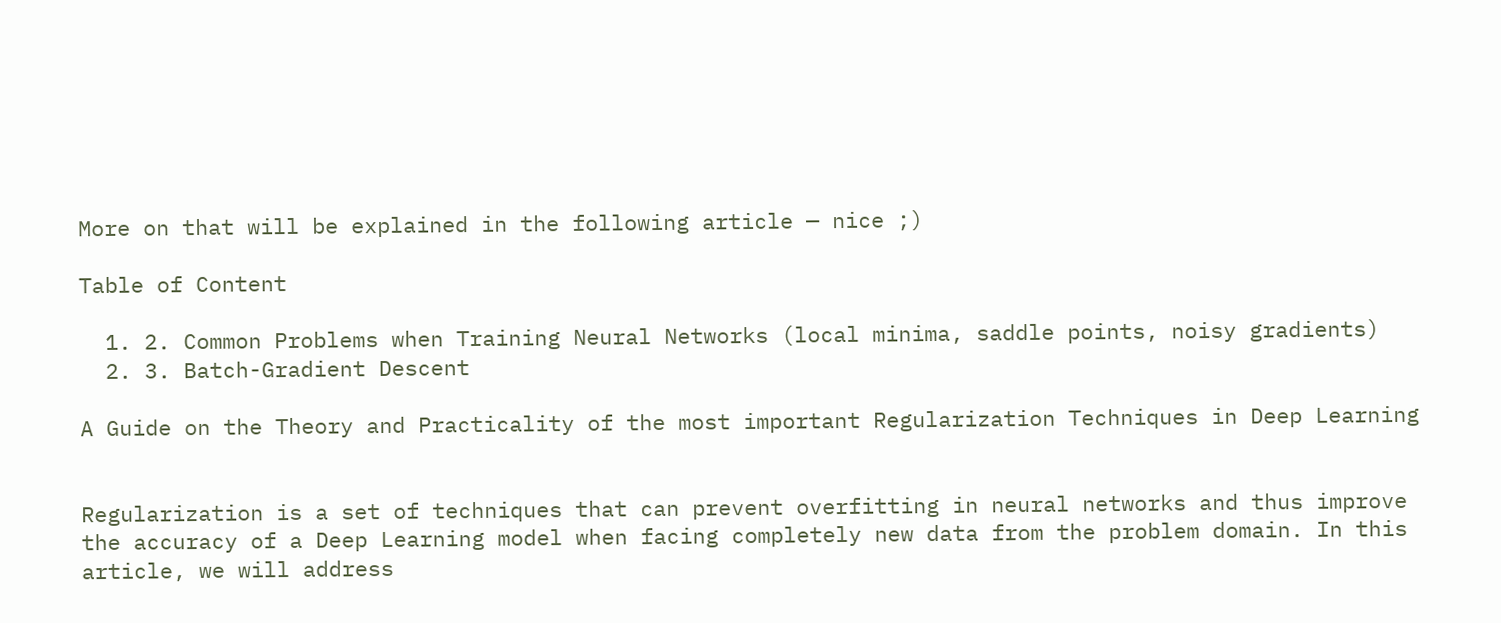More on that will be explained in the following article — nice ;)

Table of Content

  1. 2. Common Problems when Training Neural Networks (local minima, saddle points, noisy gradients)
  2. 3. Batch-Gradient Descent

A Guide on the Theory and Practicality of the most important Regularization Techniques in Deep Learning


Regularization is a set of techniques that can prevent overfitting in neural networks and thus improve the accuracy of a Deep Learning model when facing completely new data from the problem domain. In this article, we will address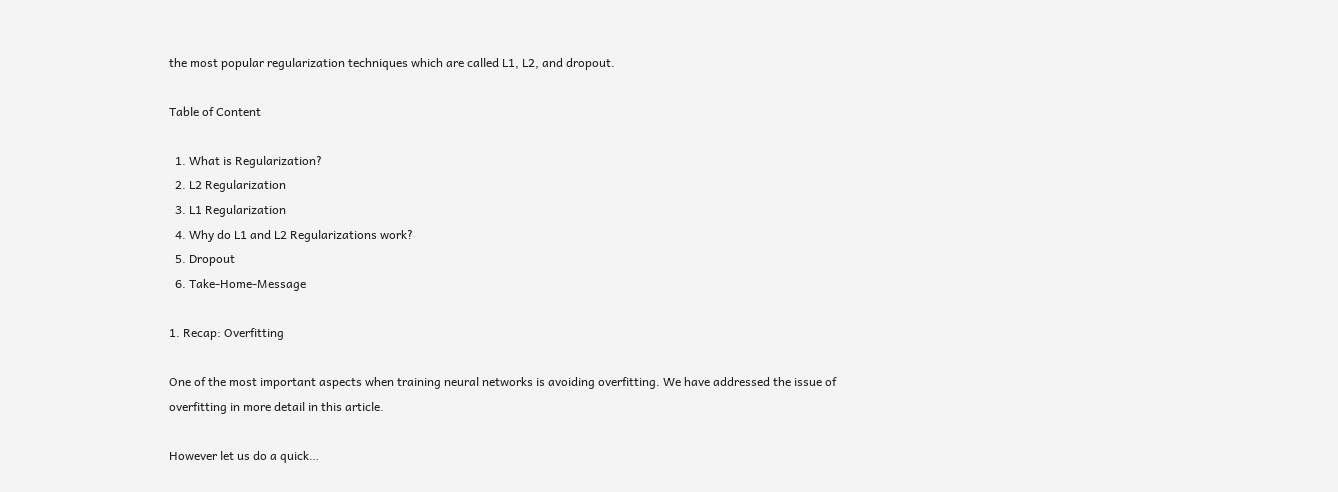the most popular regularization techniques which are called L1, L2, and dropout.

Table of Content

  1. What is Regularization?
  2. L2 Regularization
  3. L1 Regularization
  4. Why do L1 and L2 Regularizations work?
  5. Dropout
  6. Take-Home-Message

1. Recap: Overfitting

One of the most important aspects when training neural networks is avoiding overfitting. We have addressed the issue of overfitting in more detail in this article.

However let us do a quick…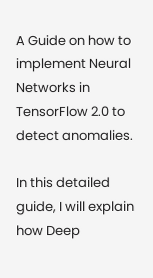A Guide on how to implement Neural Networks in TensorFlow 2.0 to detect anomalies.

In this detailed guide, I will explain how Deep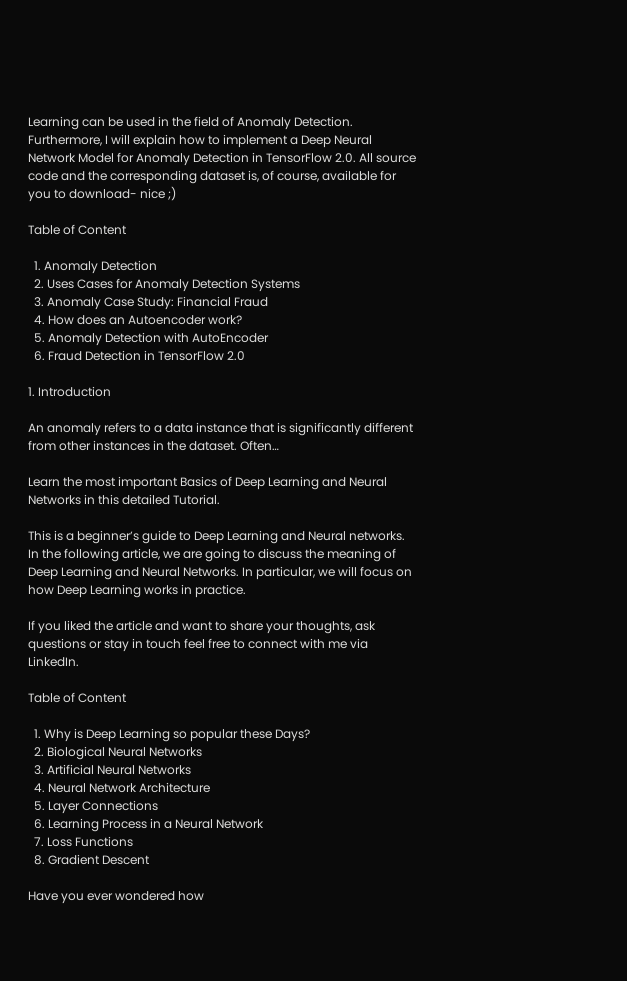Learning can be used in the field of Anomaly Detection. Furthermore, I will explain how to implement a Deep Neural Network Model for Anomaly Detection in TensorFlow 2.0. All source code and the corresponding dataset is, of course, available for you to download- nice ;)

Table of Content

  1. Anomaly Detection
  2. Uses Cases for Anomaly Detection Systems
  3. Anomaly Case Study: Financial Fraud
  4. How does an Autoencoder work?
  5. Anomaly Detection with AutoEncoder
  6. Fraud Detection in TensorFlow 2.0

1. Introduction

An anomaly refers to a data instance that is significantly different from other instances in the dataset. Often…

Learn the most important Basics of Deep Learning and Neural Networks in this detailed Tutorial.

This is a beginner’s guide to Deep Learning and Neural networks. In the following article, we are going to discuss the meaning of Deep Learning and Neural Networks. In particular, we will focus on how Deep Learning works in practice.

If you liked the article and want to share your thoughts, ask questions or stay in touch feel free to connect with me via LinkedIn.

Table of Content

  1. Why is Deep Learning so popular these Days?
  2. Biological Neural Networks
  3. Artificial Neural Networks
  4. Neural Network Architecture
  5. Layer Connections
  6. Learning Process in a Neural Network
  7. Loss Functions
  8. Gradient Descent

Have you ever wondered how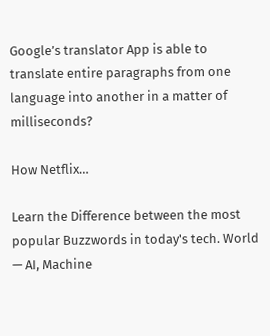Google’s translator App is able to translate entire paragraphs from one language into another in a matter of milliseconds?

How Netflix…

Learn the Difference between the most popular Buzzwords in today's tech. World — AI, Machine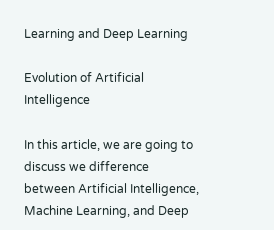Learning and Deep Learning

Evolution of Artificial Intelligence

In this article, we are going to discuss we difference between Artificial Intelligence, Machine Learning, and Deep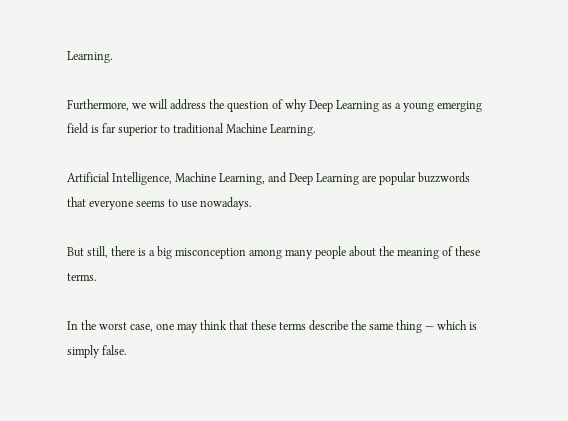Learning.

Furthermore, we will address the question of why Deep Learning as a young emerging field is far superior to traditional Machine Learning.

Artificial Intelligence, Machine Learning, and Deep Learning are popular buzzwords that everyone seems to use nowadays.

But still, there is a big misconception among many people about the meaning of these terms.

In the worst case, one may think that these terms describe the same thing — which is simply false.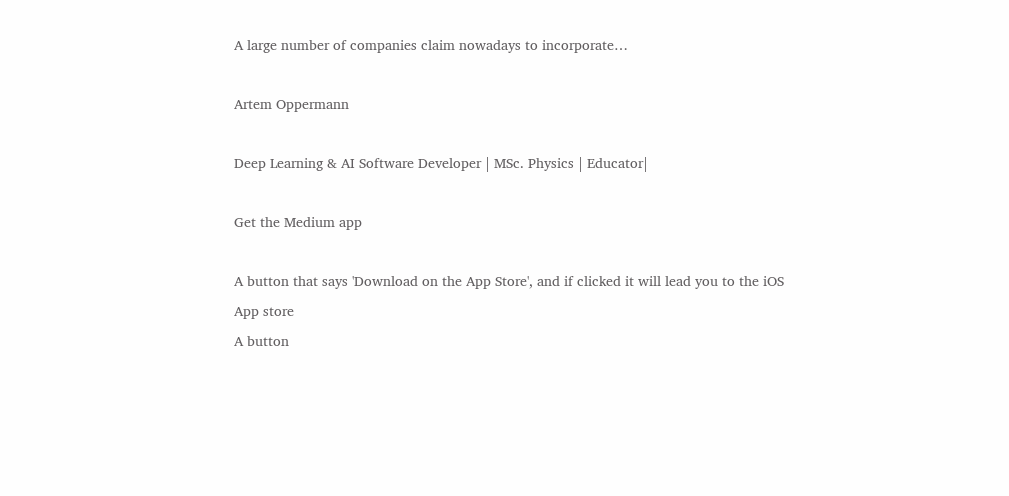A large number of companies claim nowadays to incorporate…

Artem Oppermann

Deep Learning & AI Software Developer | MSc. Physics | Educator|

Get the Medium app

A button that says 'Download on the App Store', and if clicked it will lead you to the iOS App store
A button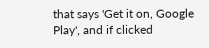that says 'Get it on, Google Play', and if clicked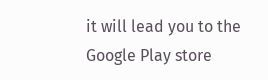it will lead you to the Google Play store